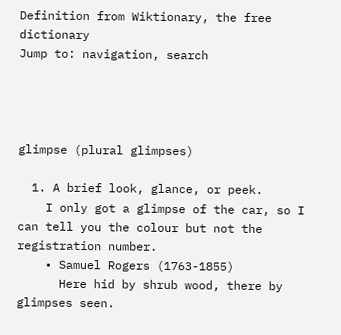Definition from Wiktionary, the free dictionary
Jump to: navigation, search




glimpse (plural glimpses)

  1. A brief look, glance, or peek.
    I only got a glimpse of the car, so I can tell you the colour but not the registration number.
    • Samuel Rogers (1763-1855)
      Here hid by shrub wood, there by glimpses seen.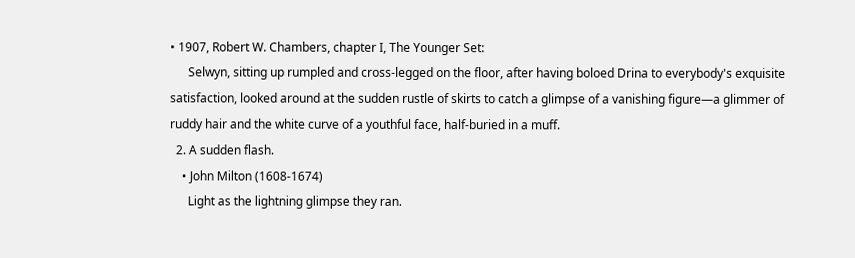• 1907, Robert W. Chambers, chapter I, The Younger Set:
      Selwyn, sitting up rumpled and cross-legged on the floor, after having boloed Drina to everybody's exquisite satisfaction, looked around at the sudden rustle of skirts to catch a glimpse of a vanishing figure—a glimmer of ruddy hair and the white curve of a youthful face, half-buried in a muff.
  2. A sudden flash.
    • John Milton (1608-1674)
      Light as the lightning glimpse they ran.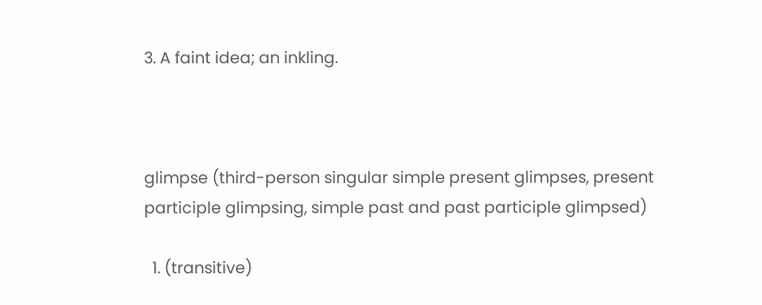3. A faint idea; an inkling.



glimpse (third-person singular simple present glimpses, present participle glimpsing, simple past and past participle glimpsed)

  1. (transitive)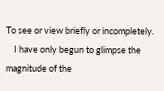To see or view briefly or incompletely.
    I have only begun to glimpse the magnitude of the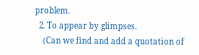problem.
  2. To appear by glimpses.
    (Can we find and add a quotation of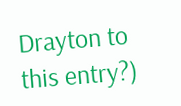Drayton to this entry?)